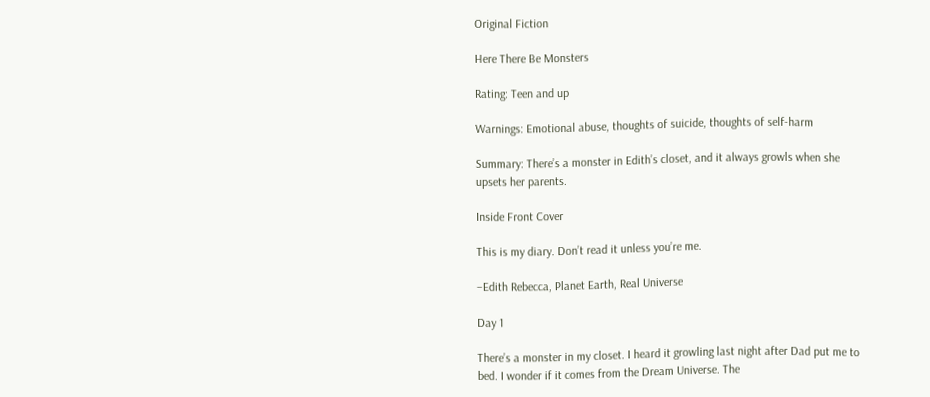Original Fiction

Here There Be Monsters

Rating: Teen and up

Warnings: Emotional abuse, thoughts of suicide, thoughts of self-harm

Summary: There’s a monster in Edith’s closet, and it always growls when she upsets her parents.

Inside Front Cover

This is my diary. Don’t read it unless you’re me.

–Edith Rebecca, Planet Earth, Real Universe

Day 1

There’s a monster in my closet. I heard it growling last night after Dad put me to bed. I wonder if it comes from the Dream Universe. The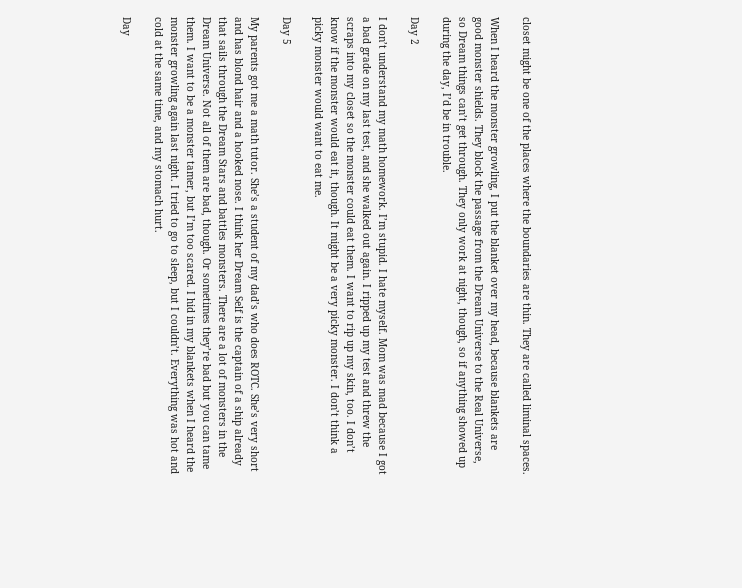closet might be one of the places where the boundaries are thin. They are called liminal spaces.

When I heard the monster growling, I put the blanket over my head, because blankets are good monster shields. They block the passage from the Dream Universe to the Real Universe, so Dream things can’t get through. They only work at night, though, so if anything showed up during the day, I’d be in trouble.

Day 2

I don’t understand my math homework. I’m stupid. I hate myself. Mom was mad because I got a bad grade on my last test, and she walked out again. I ripped up my test and threw the scraps into my closet so the monster could eat them. I want to rip up my skin, too. I don’t know if the monster would eat it, though. It might be a very picky monster. I don’t think a picky monster would want to eat me.

Day 5

My parents got me a math tutor. She’s a student of my dad’s who does ROTC. She’s very short and has blond hair and a hooked nose. I think her Dream Self is the captain of a ship already that sails through the Dream Stars and battles monsters. There are a lot of monsters in the Dream Universe. Not all of them are bad, though. Or sometimes they’re bad but you can tame them. I want to be a monster tamer, but I’m too scared. I hid in my blankets when I heard the monster growling again last night. I tried to go to sleep, but I couldn’t. Everything was hot and cold at the same time, and my stomach hurt.

Day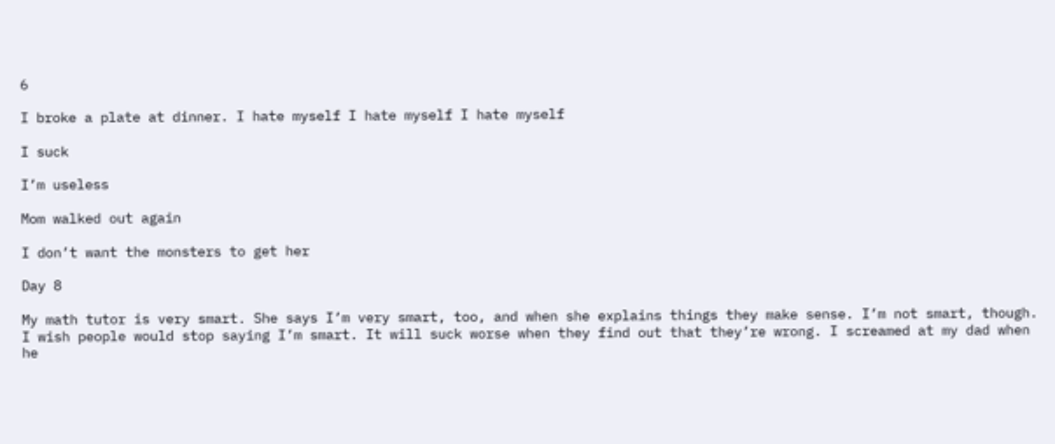6

I broke a plate at dinner. I hate myself I hate myself I hate myself

I suck

I’m useless

Mom walked out again

I don’t want the monsters to get her

Day 8

My math tutor is very smart. She says I’m very smart, too, and when she explains things they make sense. I’m not smart, though. I wish people would stop saying I’m smart. It will suck worse when they find out that they’re wrong. I screamed at my dad when he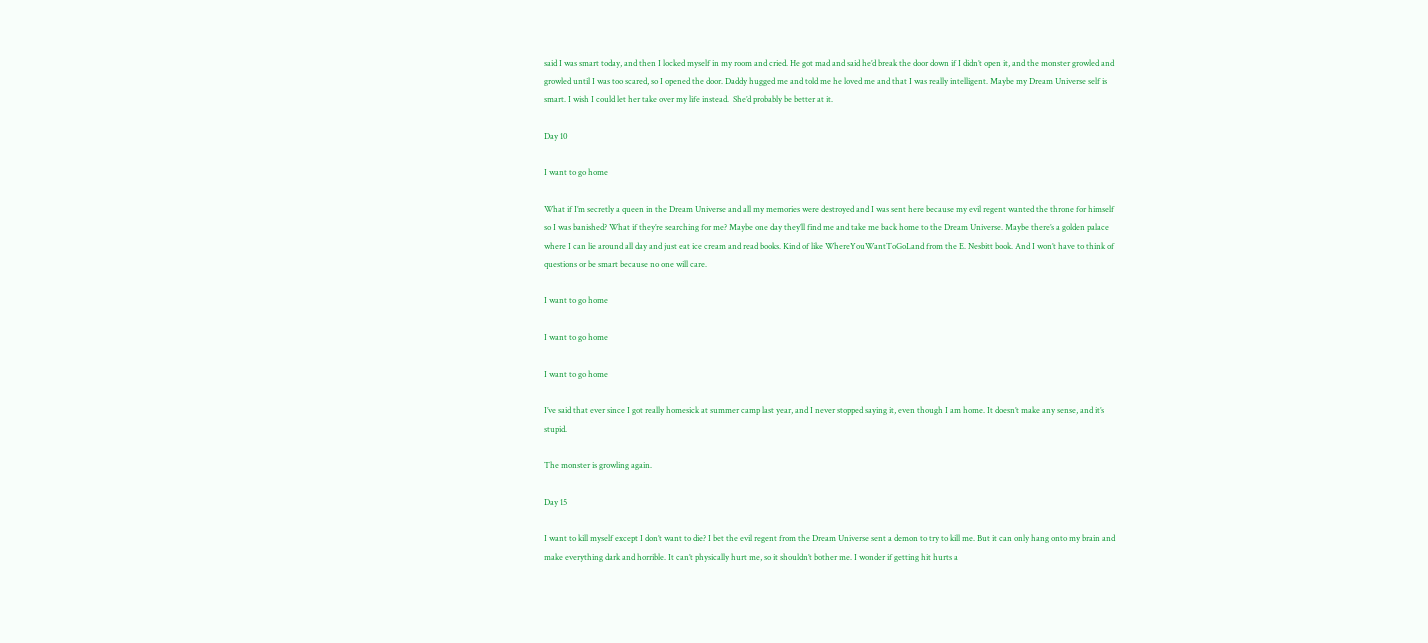said I was smart today, and then I locked myself in my room and cried. He got mad and said he’d break the door down if I didn’t open it, and the monster growled and growled until I was too scared, so I opened the door. Daddy hugged me and told me he loved me and that I was really intelligent. Maybe my Dream Universe self is smart. I wish I could let her take over my life instead.  She’d probably be better at it.

Day 10

I want to go home

What if I’m secretly a queen in the Dream Universe and all my memories were destroyed and I was sent here because my evil regent wanted the throne for himself so I was banished? What if they’re searching for me? Maybe one day they’ll find me and take me back home to the Dream Universe. Maybe there’s a golden palace where I can lie around all day and just eat ice cream and read books. Kind of like WhereYouWantToGoLand from the E. Nesbitt book. And I won’t have to think of questions or be smart because no one will care.

I want to go home

I want to go home

I want to go home

I’ve said that ever since I got really homesick at summer camp last year, and I never stopped saying it, even though I am home. It doesn’t make any sense, and it’s stupid.

The monster is growling again.

Day 15

I want to kill myself except I don’t want to die? I bet the evil regent from the Dream Universe sent a demon to try to kill me. But it can only hang onto my brain and make everything dark and horrible. It can’t physically hurt me, so it shouldn’t bother me. I wonder if getting hit hurts a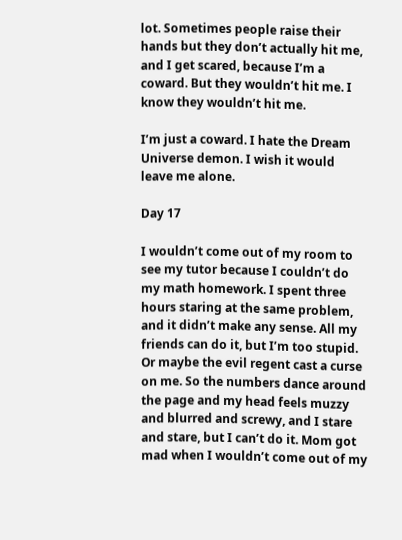lot. Sometimes people raise their hands but they don’t actually hit me, and I get scared, because I’m a coward. But they wouldn’t hit me. I know they wouldn’t hit me.

I’m just a coward. I hate the Dream Universe demon. I wish it would leave me alone.

Day 17

I wouldn’t come out of my room to see my tutor because I couldn’t do my math homework. I spent three hours staring at the same problem, and it didn’t make any sense. All my friends can do it, but I’m too stupid. Or maybe the evil regent cast a curse on me. So the numbers dance around the page and my head feels muzzy and blurred and screwy, and I stare and stare, but I can’t do it. Mom got mad when I wouldn’t come out of my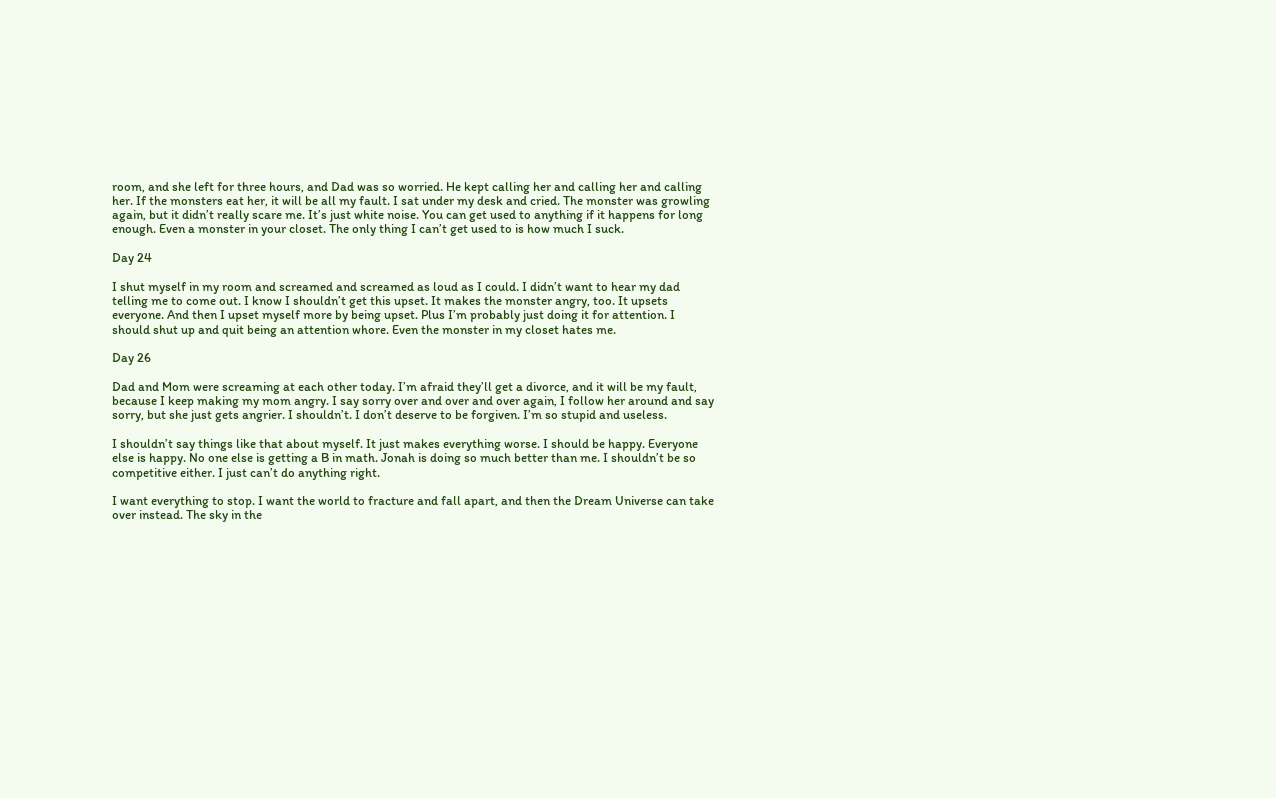room, and she left for three hours, and Dad was so worried. He kept calling her and calling her and calling her. If the monsters eat her, it will be all my fault. I sat under my desk and cried. The monster was growling again, but it didn’t really scare me. It’s just white noise. You can get used to anything if it happens for long enough. Even a monster in your closet. The only thing I can’t get used to is how much I suck.

Day 24

I shut myself in my room and screamed and screamed as loud as I could. I didn’t want to hear my dad telling me to come out. I know I shouldn’t get this upset. It makes the monster angry, too. It upsets everyone. And then I upset myself more by being upset. Plus I’m probably just doing it for attention. I should shut up and quit being an attention whore. Even the monster in my closet hates me.

Day 26

Dad and Mom were screaming at each other today. I’m afraid they’ll get a divorce, and it will be my fault, because I keep making my mom angry. I say sorry over and over and over again, I follow her around and say sorry, but she just gets angrier. I shouldn’t. I don’t deserve to be forgiven. I’m so stupid and useless.

I shouldn’t say things like that about myself. It just makes everything worse. I should be happy. Everyone else is happy. No one else is getting a B in math. Jonah is doing so much better than me. I shouldn’t be so competitive either. I just can’t do anything right.

I want everything to stop. I want the world to fracture and fall apart, and then the Dream Universe can take over instead. The sky in the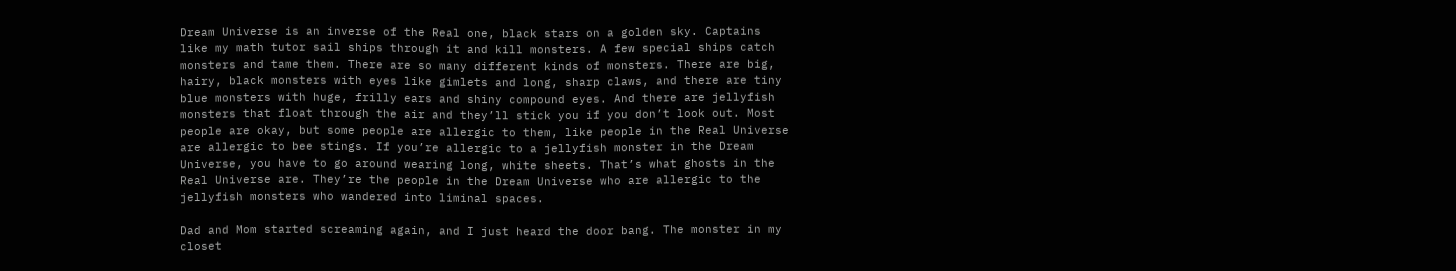Dream Universe is an inverse of the Real one, black stars on a golden sky. Captains like my math tutor sail ships through it and kill monsters. A few special ships catch monsters and tame them. There are so many different kinds of monsters. There are big, hairy, black monsters with eyes like gimlets and long, sharp claws, and there are tiny blue monsters with huge, frilly ears and shiny compound eyes. And there are jellyfish monsters that float through the air and they’ll stick you if you don’t look out. Most people are okay, but some people are allergic to them, like people in the Real Universe are allergic to bee stings. If you’re allergic to a jellyfish monster in the Dream Universe, you have to go around wearing long, white sheets. That’s what ghosts in the Real Universe are. They’re the people in the Dream Universe who are allergic to the jellyfish monsters who wandered into liminal spaces.

Dad and Mom started screaming again, and I just heard the door bang. The monster in my closet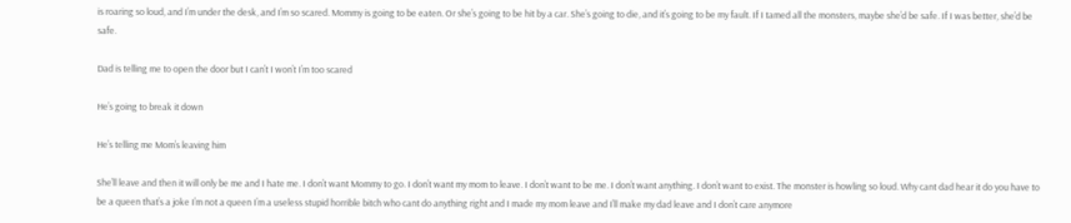is roaring so loud, and I’m under the desk, and I’m so scared. Mommy is going to be eaten. Or she’s going to be hit by a car. She’s going to die, and it’s going to be my fault. If I tamed all the monsters, maybe she’d be safe. If I was better, she’d be safe.

Dad is telling me to open the door but I can’t I won’t I’m too scared

He’s going to break it down

He’s telling me Mom’s leaving him

She’ll leave and then it will only be me and I hate me. I don’t want Mommy to go. I don’t want my mom to leave. I don’t want to be me. I don’t want anything. I don’t want to exist. The monster is howling so loud. Why cant dad hear it do you have to be a queen that’s a joke I’m not a queen I’m a useless stupid horrible bitch who cant do anything right and I made my mom leave and I’ll make my dad leave and I don’t care anymore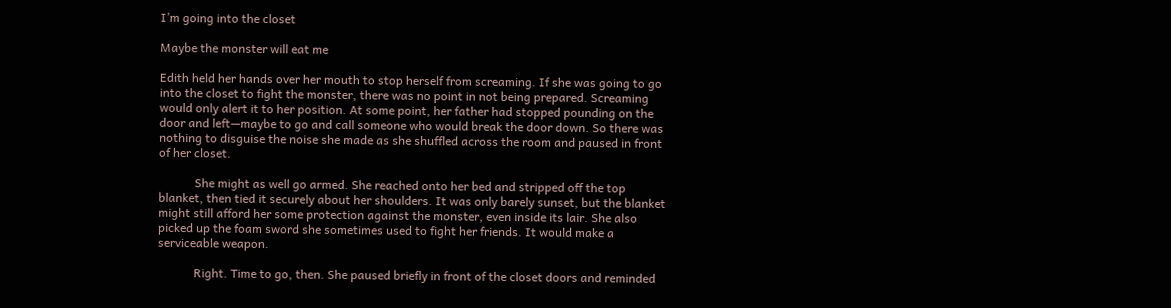I’m going into the closet

Maybe the monster will eat me

Edith held her hands over her mouth to stop herself from screaming. If she was going to go into the closet to fight the monster, there was no point in not being prepared. Screaming would only alert it to her position. At some point, her father had stopped pounding on the door and left—maybe to go and call someone who would break the door down. So there was nothing to disguise the noise she made as she shuffled across the room and paused in front of her closet.

            She might as well go armed. She reached onto her bed and stripped off the top blanket, then tied it securely about her shoulders. It was only barely sunset, but the blanket might still afford her some protection against the monster, even inside its lair. She also picked up the foam sword she sometimes used to fight her friends. It would make a serviceable weapon.

            Right. Time to go, then. She paused briefly in front of the closet doors and reminded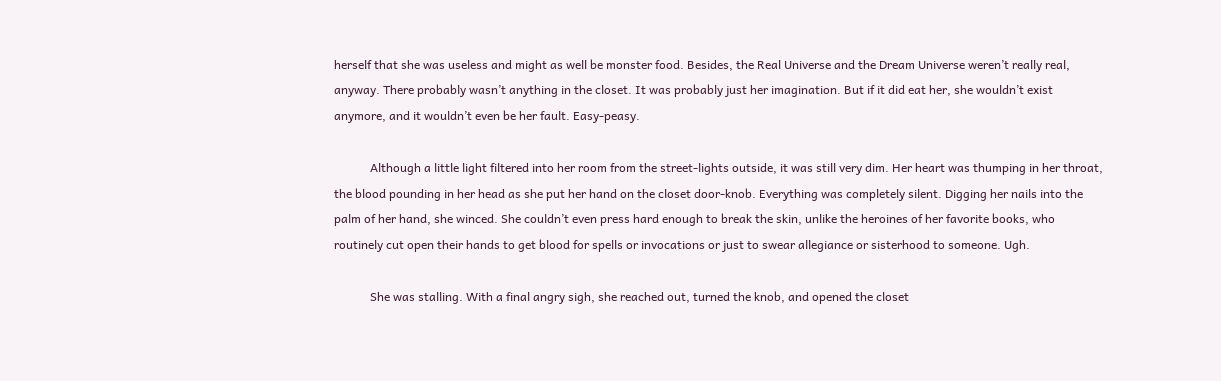herself that she was useless and might as well be monster food. Besides, the Real Universe and the Dream Universe weren’t really real, anyway. There probably wasn’t anything in the closet. It was probably just her imagination. But if it did eat her, she wouldn’t exist anymore, and it wouldn’t even be her fault. Easy-peasy.

            Although a little light filtered into her room from the street-lights outside, it was still very dim. Her heart was thumping in her throat, the blood pounding in her head as she put her hand on the closet door-knob. Everything was completely silent. Digging her nails into the palm of her hand, she winced. She couldn’t even press hard enough to break the skin, unlike the heroines of her favorite books, who routinely cut open their hands to get blood for spells or invocations or just to swear allegiance or sisterhood to someone. Ugh.

            She was stalling. With a final angry sigh, she reached out, turned the knob, and opened the closet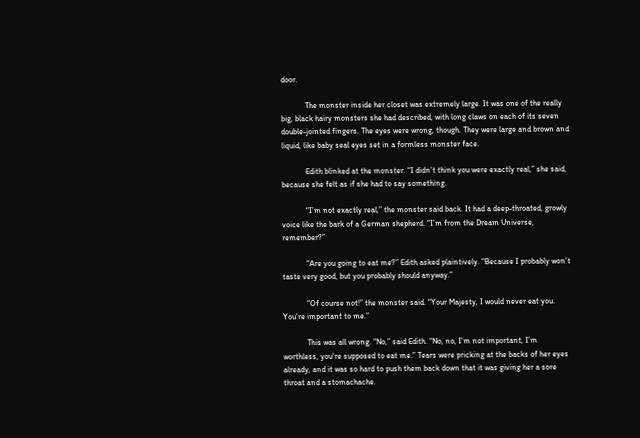door.

            The monster inside her closet was extremely large. It was one of the really big, black hairy monsters she had described, with long claws on each of its seven double-jointed fingers. The eyes were wrong, though. They were large and brown and liquid, like baby seal eyes set in a formless monster face.

            Edith blinked at the monster. “I didn’t think you were exactly real,” she said, because she felt as if she had to say something.

            “I’m not exactly real,” the monster said back. It had a deep-throated, growly voice like the bark of a German shepherd. “I’m from the Dream Universe, remember?”

            “Are you going to eat me?” Edith asked plaintively. “Because I probably won’t taste very good, but you probably should anyway.”

            “Of course not!” the monster said. “Your Majesty, I would never eat you. You’re important to me.”

            This was all wrong. “No,” said Edith. “No, no, I’m not important, I’m worthless, you’re supposed to eat me.” Tears were pricking at the backs of her eyes already, and it was so hard to push them back down that it was giving her a sore throat and a stomachache.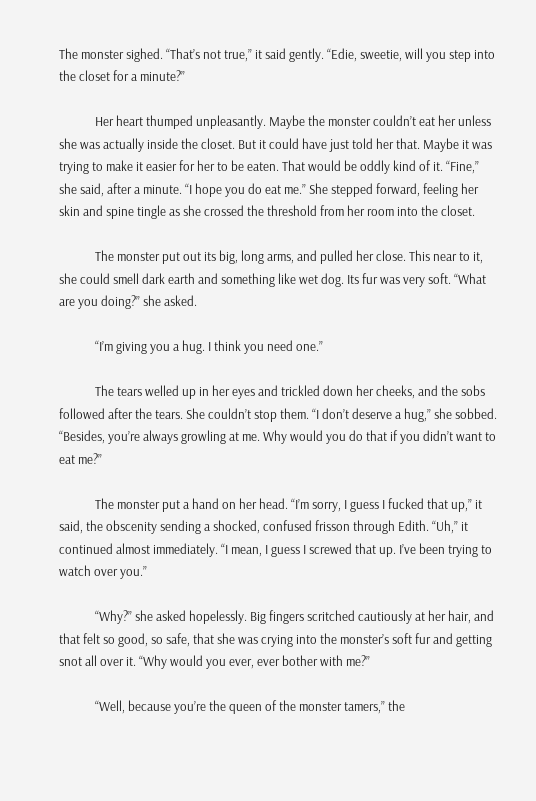The monster sighed. “That’s not true,” it said gently. “Edie, sweetie, will you step into the closet for a minute?”

            Her heart thumped unpleasantly. Maybe the monster couldn’t eat her unless she was actually inside the closet. But it could have just told her that. Maybe it was trying to make it easier for her to be eaten. That would be oddly kind of it. “Fine,” she said, after a minute. “I hope you do eat me.” She stepped forward, feeling her skin and spine tingle as she crossed the threshold from her room into the closet.

            The monster put out its big, long arms, and pulled her close. This near to it, she could smell dark earth and something like wet dog. Its fur was very soft. “What are you doing?” she asked.

            “I’m giving you a hug. I think you need one.”

            The tears welled up in her eyes and trickled down her cheeks, and the sobs followed after the tears. She couldn’t stop them. “I don’t deserve a hug,” she sobbed. “Besides, you’re always growling at me. Why would you do that if you didn’t want to eat me?”

            The monster put a hand on her head. “I’m sorry, I guess I fucked that up,” it said, the obscenity sending a shocked, confused frisson through Edith. “Uh,” it continued almost immediately. “I mean, I guess I screwed that up. I’ve been trying to watch over you.”

            “Why?” she asked hopelessly. Big fingers scritched cautiously at her hair, and that felt so good, so safe, that she was crying into the monster’s soft fur and getting snot all over it. “Why would you ever, ever bother with me?”

            “Well, because you’re the queen of the monster tamers,” the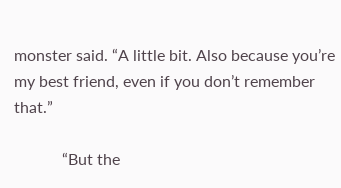monster said. “A little bit. Also because you’re my best friend, even if you don’t remember that.”

            “But the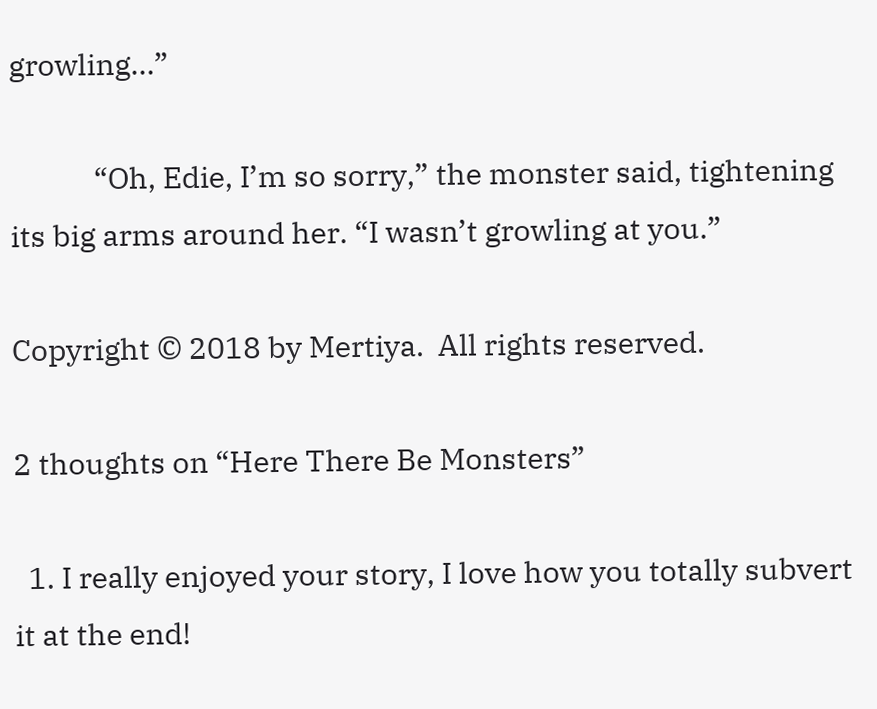growling…”

            “Oh, Edie, I’m so sorry,” the monster said, tightening its big arms around her. “I wasn’t growling at you.”

Copyright © 2018 by Mertiya.  All rights reserved.

2 thoughts on “Here There Be Monsters”

  1. I really enjoyed your story, I love how you totally subvert it at the end!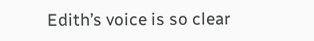Edith’s voice is so clear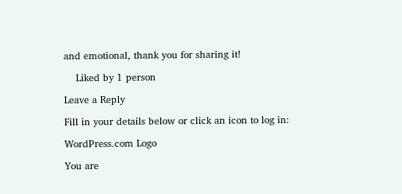and emotional, thank you for sharing it!

    Liked by 1 person

Leave a Reply

Fill in your details below or click an icon to log in:

WordPress.com Logo

You are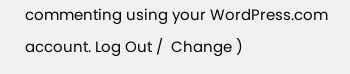commenting using your WordPress.com account. Log Out /  Change )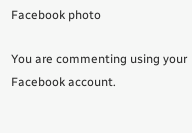Facebook photo

You are commenting using your Facebook account.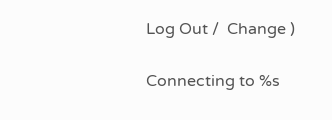Log Out /  Change )

Connecting to %s